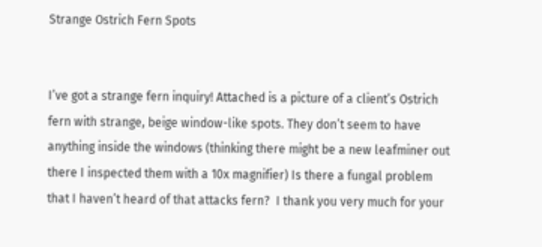Strange Ostrich Fern Spots


I’ve got a strange fern inquiry! Attached is a picture of a client’s Ostrich fern with strange, beige window-like spots. They don’t seem to have anything inside the windows (thinking there might be a new leafminer out there I inspected them with a 10x magnifier) Is there a fungal problem that I haven’t heard of that attacks fern?  I thank you very much for your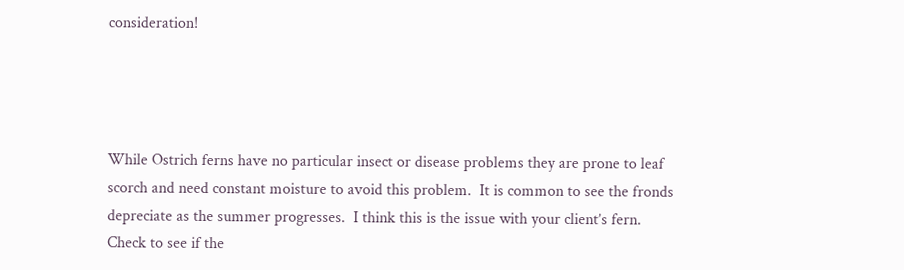consideration!




While Ostrich ferns have no particular insect or disease problems they are prone to leaf scorch and need constant moisture to avoid this problem.  It is common to see the fronds depreciate as the summer progresses.  I think this is the issue with your client’s fern.  Check to see if the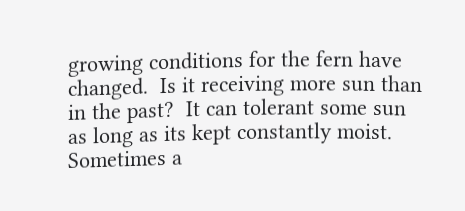growing conditions for the fern have changed.  Is it receiving more sun than in the past?  It can tolerant some sun as long as its kept constantly moist.  Sometimes a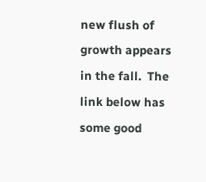new flush of growth appears in the fall.  The link below has some good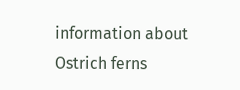information about Ostrich ferns